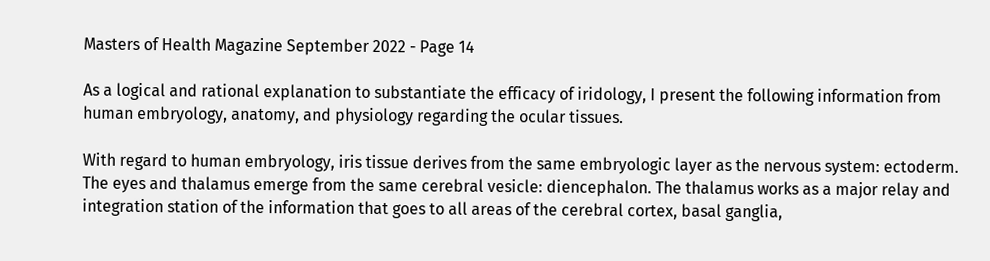Masters of Health Magazine September 2022 - Page 14

As a logical and rational explanation to substantiate the efficacy of iridology, I present the following information from human embryology, anatomy, and physiology regarding the ocular tissues.

With regard to human embryology, iris tissue derives from the same embryologic layer as the nervous system: ectoderm. The eyes and thalamus emerge from the same cerebral vesicle: diencephalon. The thalamus works as a major relay and integration station of the information that goes to all areas of the cerebral cortex, basal ganglia,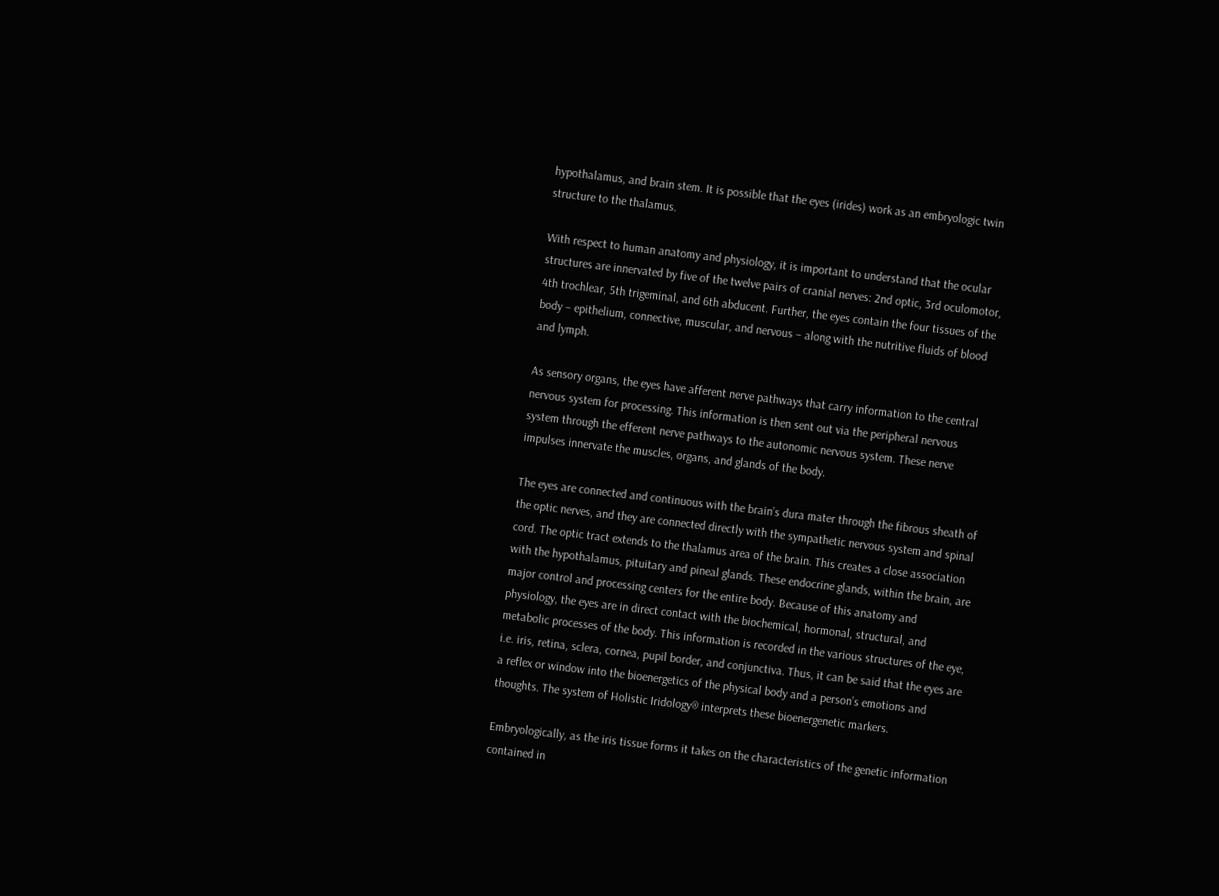hypothalamus, and brain stem. It is possible that the eyes (irides) work as an embryologic twin structure to the thalamus.

With respect to human anatomy and physiology, it is important to understand that the ocular structures are innervated by five of the twelve pairs of cranial nerves: 2nd optic, 3rd oculomotor, 4th trochlear, 5th trigeminal, and 6th abducent. Further, the eyes contain the four tissues of the body – epithelium, connective, muscular, and nervous – along with the nutritive fluids of blood and lymph.

As sensory organs, the eyes have afferent nerve pathways that carry information to the central nervous system for processing. This information is then sent out via the peripheral nervous system through the efferent nerve pathways to the autonomic nervous system. These nerve impulses innervate the muscles, organs, and glands of the body.

The eyes are connected and continuous with the brain’s dura mater through the fibrous sheath of the optic nerves, and they are connected directly with the sympathetic nervous system and spinal cord. The optic tract extends to the thalamus area of the brain. This creates a close association with the hypothalamus, pituitary and pineal glands. These endocrine glands, within the brain, are major control and processing centers for the entire body. Because of this anatomy and physiology, the eyes are in direct contact with the biochemical, hormonal, structural, and metabolic processes of the body. This information is recorded in the various structures of the eye, i.e. iris, retina, sclera, cornea, pupil border, and conjunctiva. Thus, it can be said that the eyes are a reflex or window into the bioenergetics of the physical body and a person’s emotions and thoughts. The system of Holistic Iridology® interprets these bioenergenetic markers.

Embryologically, as the iris tissue forms it takes on the characteristics of the genetic information contained in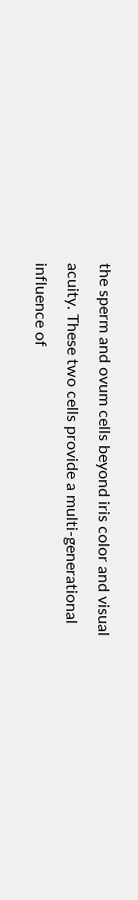the sperm and ovum cells beyond iris color and visual acuity. These two cells provide a multi-generational influence of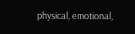physical, emotional,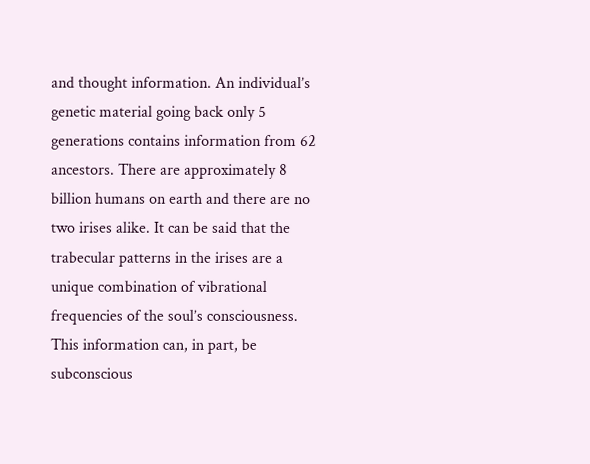and thought information. An individual’s genetic material going back only 5 generations contains information from 62 ancestors. There are approximately 8 billion humans on earth and there are no two irises alike. It can be said that the trabecular patterns in the irises are a unique combination of vibrational frequencies of the soul’s consciousness. This information can, in part, be subconscious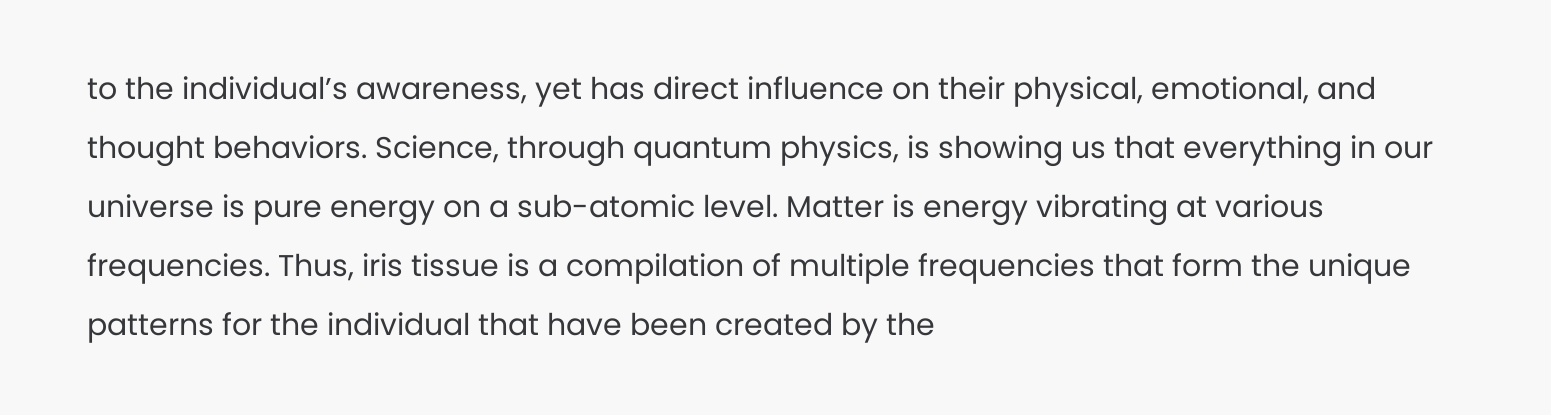to the individual’s awareness, yet has direct influence on their physical, emotional, and thought behaviors. Science, through quantum physics, is showing us that everything in our universe is pure energy on a sub-atomic level. Matter is energy vibrating at various frequencies. Thus, iris tissue is a compilation of multiple frequencies that form the unique patterns for the individual that have been created by the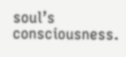soul’s consciousness.